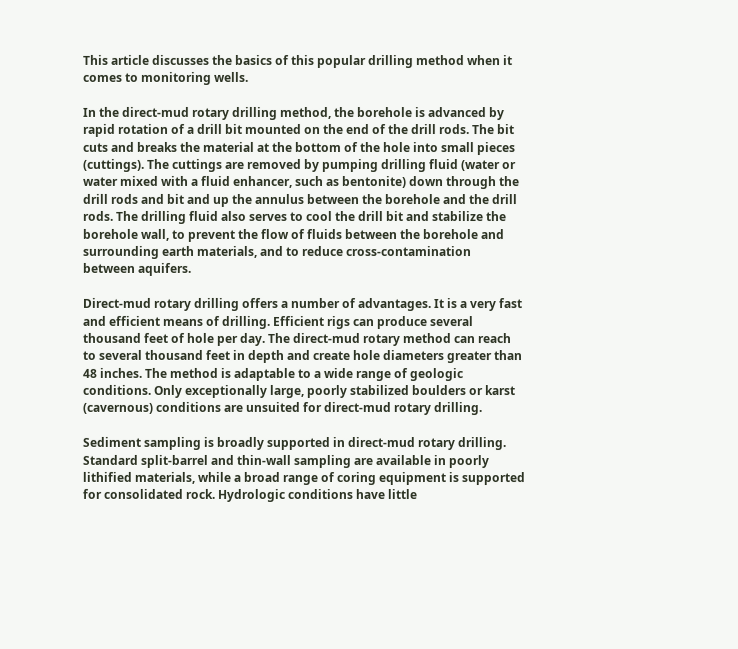This article discusses the basics of this popular drilling method when it comes to monitoring wells.

In the direct-mud rotary drilling method, the borehole is advanced by rapid rotation of a drill bit mounted on the end of the drill rods. The bit cuts and breaks the material at the bottom of the hole into small pieces (cuttings). The cuttings are removed by pumping drilling fluid (water or water mixed with a fluid enhancer, such as bentonite) down through the drill rods and bit and up the annulus between the borehole and the drill rods. The drilling fluid also serves to cool the drill bit and stabilize the borehole wall, to prevent the flow of fluids between the borehole and surrounding earth materials, and to reduce cross-contamination between aquifers.

Direct-mud rotary drilling offers a number of advantages. It is a very fast and efficient means of drilling. Efficient rigs can produce several thousand feet of hole per day. The direct-mud rotary method can reach to several thousand feet in depth and create hole diameters greater than 48 inches. The method is adaptable to a wide range of geologic conditions. Only exceptionally large, poorly stabilized boulders or karst (cavernous) conditions are unsuited for direct-mud rotary drilling.

Sediment sampling is broadly supported in direct-mud rotary drilling. Standard split-barrel and thin-wall sampling are available in poorly lithified materials, while a broad range of coring equipment is supported for consolidated rock. Hydrologic conditions have little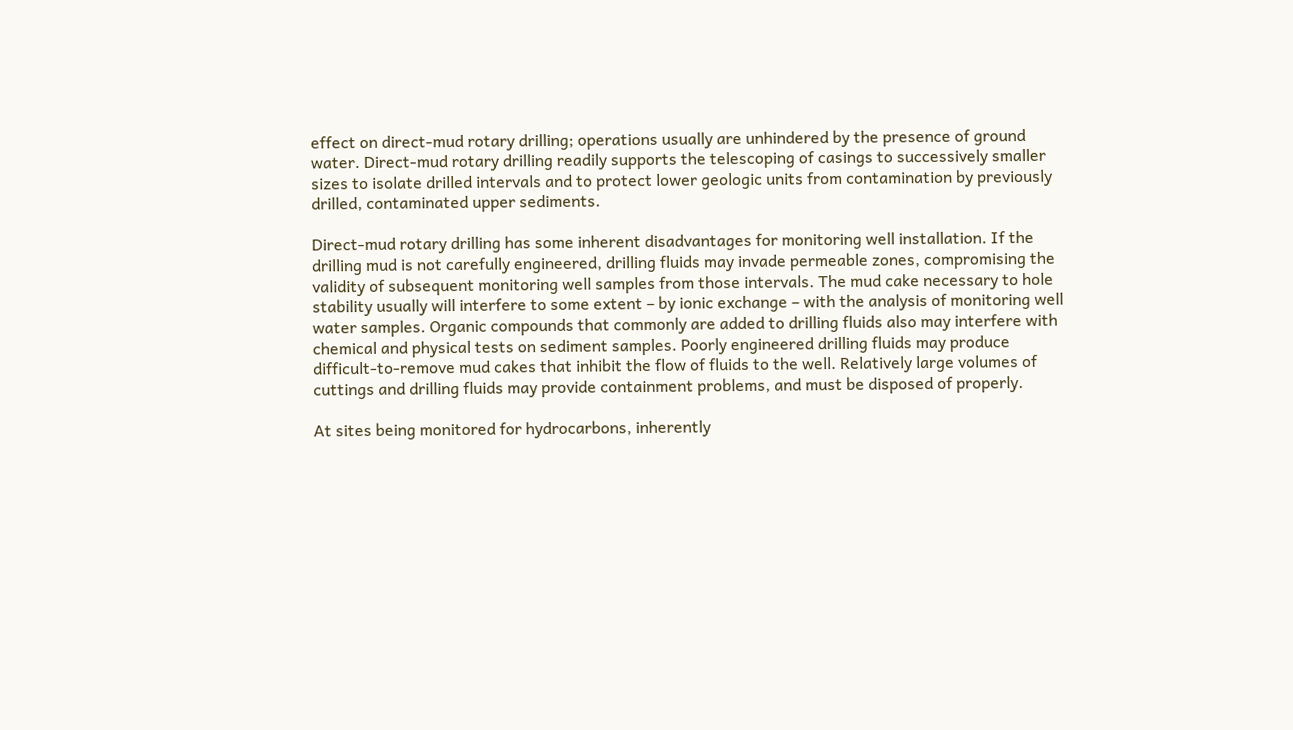effect on direct-mud rotary drilling; operations usually are unhindered by the presence of ground water. Direct-mud rotary drilling readily supports the telescoping of casings to successively smaller sizes to isolate drilled intervals and to protect lower geologic units from contamination by previously drilled, contaminated upper sediments.

Direct-mud rotary drilling has some inherent disadvantages for monitoring well installation. If the drilling mud is not carefully engineered, drilling fluids may invade permeable zones, compromising the validity of subsequent monitoring well samples from those intervals. The mud cake necessary to hole stability usually will interfere to some extent – by ionic exchange – with the analysis of monitoring well water samples. Organic compounds that commonly are added to drilling fluids also may interfere with chemical and physical tests on sediment samples. Poorly engineered drilling fluids may produce difficult-to-remove mud cakes that inhibit the flow of fluids to the well. Relatively large volumes of cuttings and drilling fluids may provide containment problems, and must be disposed of properly.

At sites being monitored for hydrocarbons, inherently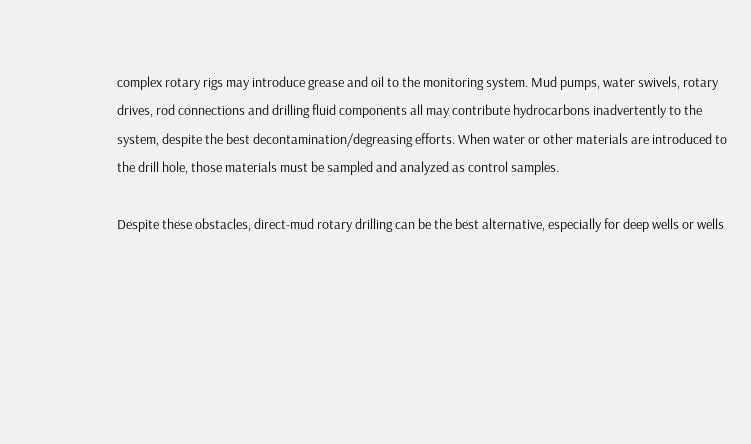complex rotary rigs may introduce grease and oil to the monitoring system. Mud pumps, water swivels, rotary drives, rod connections and drilling fluid components all may contribute hydrocarbons inadvertently to the system, despite the best decontamination/degreasing efforts. When water or other materials are introduced to the drill hole, those materials must be sampled and analyzed as control samples.

Despite these obstacles, direct-mud rotary drilling can be the best alternative, especially for deep wells or wells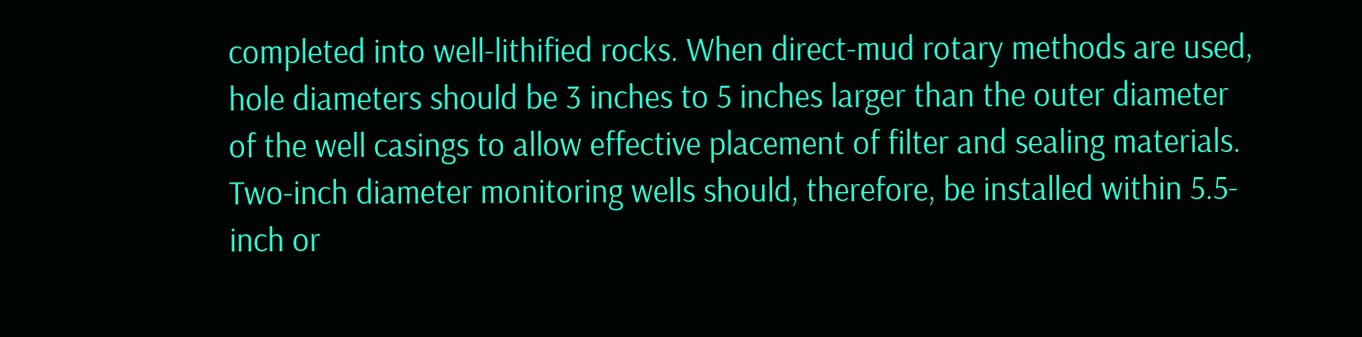completed into well-lithified rocks. When direct-mud rotary methods are used, hole diameters should be 3 inches to 5 inches larger than the outer diameter of the well casings to allow effective placement of filter and sealing materials. Two-inch diameter monitoring wells should, therefore, be installed within 5.5-inch or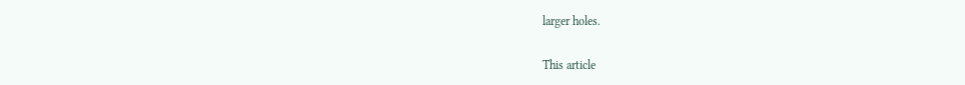larger holes.

This article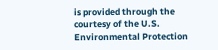is provided through the courtesy of the U.S. Environmental Protection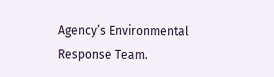Agency’s Environmental Response Team.